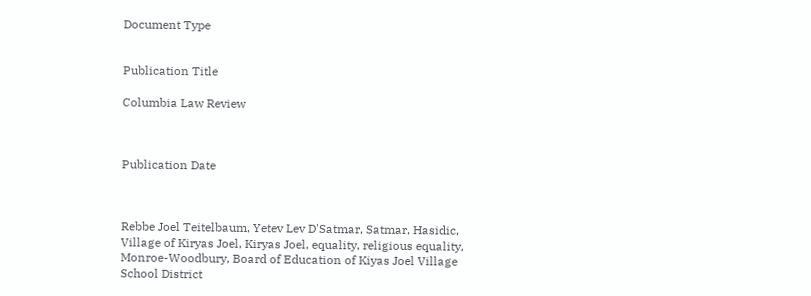Document Type


Publication Title

Columbia Law Review



Publication Date



Rebbe Joel Teitelbaum, Yetev Lev D'Satmar, Satmar, Hasidic, Village of Kiryas Joel, Kiryas Joel, equality, religious equality, Monroe-Woodbury, Board of Education of Kiyas Joel Village School District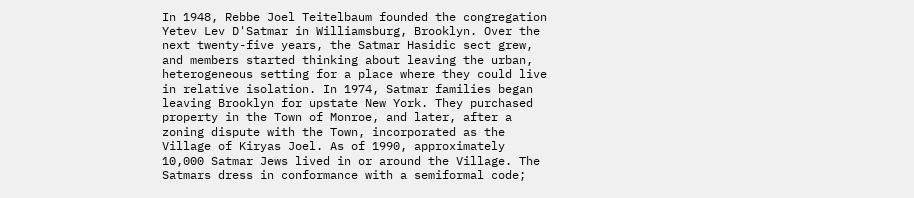In 1948, Rebbe Joel Teitelbaum founded the congregation Yetev Lev D'Satmar in Williamsburg, Brooklyn. Over the next twenty-five years, the Satmar Hasidic sect grew, and members started thinking about leaving the urban, heterogeneous setting for a place where they could live in relative isolation. In 1974, Satmar families began leaving Brooklyn for upstate New York. They purchased property in the Town of Monroe, and later, after a zoning dispute with the Town, incorporated as the Village of Kiryas Joel. As of 1990, approximately 10,000 Satmar Jews lived in or around the Village. The Satmars dress in conformance with a semiformal code;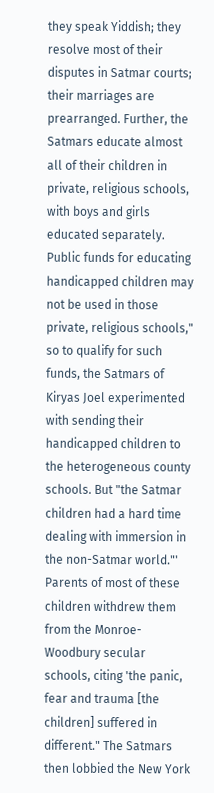they speak Yiddish; they resolve most of their disputes in Satmar courts; their marriages are prearranged. Further, the Satmars educate almost all of their children in private, religious schools, with boys and girls educated separately. Public funds for educating handicapped children may not be used in those private, religious schools," so to qualify for such funds, the Satmars of Kiryas Joel experimented with sending their handicapped children to the heterogeneous county schools. But "the Satmar children had a hard time dealing with immersion in the non-Satmar world."' Parents of most of these children withdrew them from the Monroe-Woodbury secular schools, citing 'the panic, fear and trauma [the children] suffered in different." The Satmars then lobbied the New York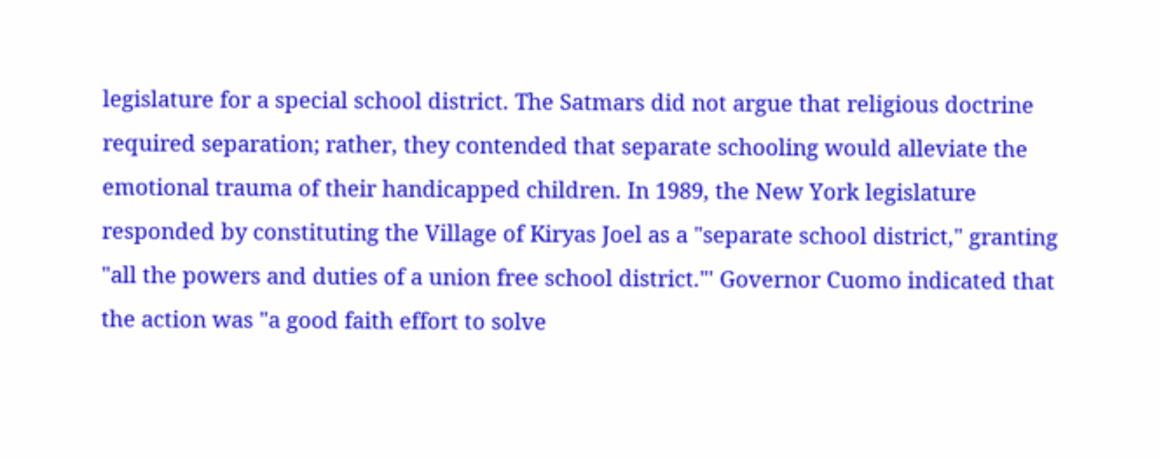legislature for a special school district. The Satmars did not argue that religious doctrine required separation; rather, they contended that separate schooling would alleviate the emotional trauma of their handicapped children. In 1989, the New York legislature responded by constituting the Village of Kiryas Joel as a "separate school district," granting "all the powers and duties of a union free school district."' Governor Cuomo indicated that the action was "a good faith effort to solve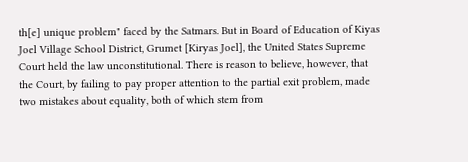th[e] unique problem" faced by the Satmars. But in Board of Education of Kiyas Joel Village School District, Grumet [Kiryas Joel], the United States Supreme Court held the law unconstitutional. There is reason to believe, however, that the Court, by failing to pay proper attention to the partial exit problem, made two mistakes about equality, both of which stem from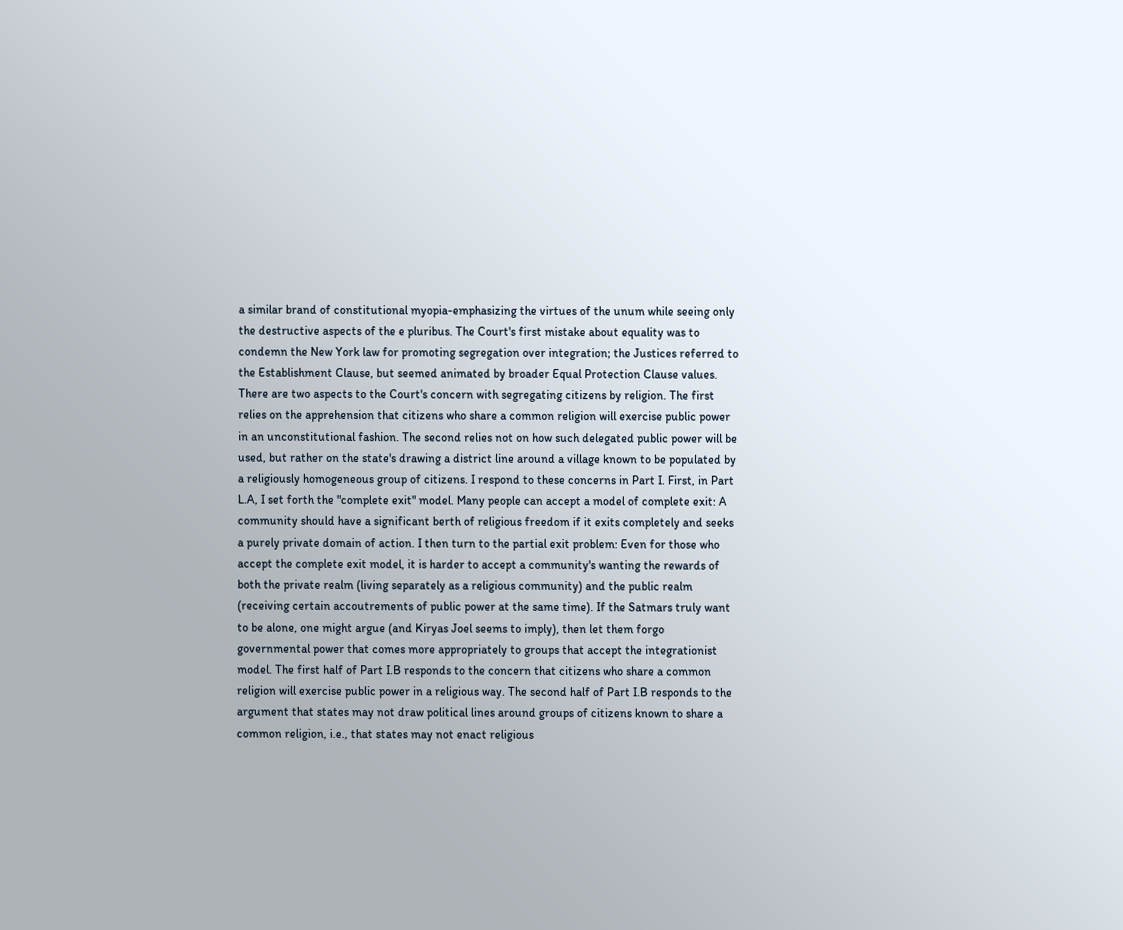a similar brand of constitutional myopia-emphasizing the virtues of the unum while seeing only the destructive aspects of the e pluribus. The Court's first mistake about equality was to condemn the New York law for promoting segregation over integration; the Justices referred to the Establishment Clause, but seemed animated by broader Equal Protection Clause values. There are two aspects to the Court's concern with segregating citizens by religion. The first relies on the apprehension that citizens who share a common religion will exercise public power in an unconstitutional fashion. The second relies not on how such delegated public power will be used, but rather on the state's drawing a district line around a village known to be populated by a religiously homogeneous group of citizens. I respond to these concerns in Part I. First, in Part L.A, I set forth the "complete exit" model. Many people can accept a model of complete exit: A community should have a significant berth of religious freedom if it exits completely and seeks a purely private domain of action. I then turn to the partial exit problem: Even for those who accept the complete exit model, it is harder to accept a community's wanting the rewards of both the private realm (living separately as a religious community) and the public realm (receiving certain accoutrements of public power at the same time). If the Satmars truly want to be alone, one might argue (and Kiryas Joel seems to imply), then let them forgo governmental power that comes more appropriately to groups that accept the integrationist model. The first half of Part I.B responds to the concern that citizens who share a common religion will exercise public power in a religious way. The second half of Part I.B responds to the argument that states may not draw political lines around groups of citizens known to share a common religion, i.e., that states may not enact religious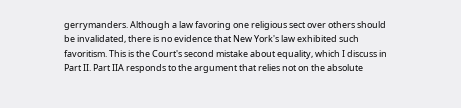gerrymanders. Although a law favoring one religious sect over others should be invalidated, there is no evidence that New York's law exhibited such favoritism. This is the Court's second mistake about equality, which I discuss in Part II. Part IIA responds to the argument that relies not on the absolute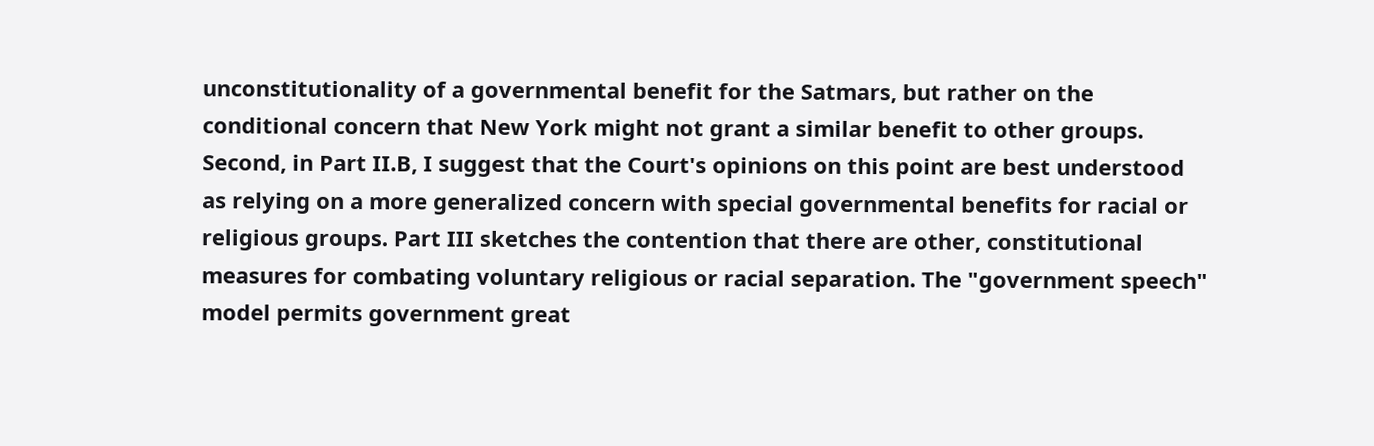unconstitutionality of a governmental benefit for the Satmars, but rather on the conditional concern that New York might not grant a similar benefit to other groups. Second, in Part II.B, I suggest that the Court's opinions on this point are best understood as relying on a more generalized concern with special governmental benefits for racial or religious groups. Part III sketches the contention that there are other, constitutional measures for combating voluntary religious or racial separation. The "government speech" model permits government great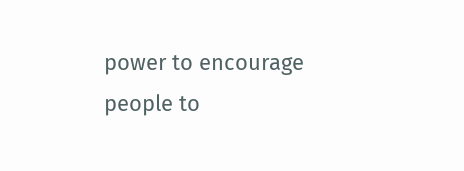power to encourage people to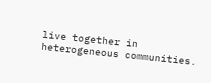live together in heterogeneous communities.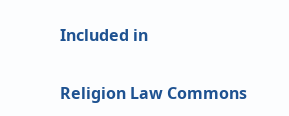Included in

Religion Law Commons